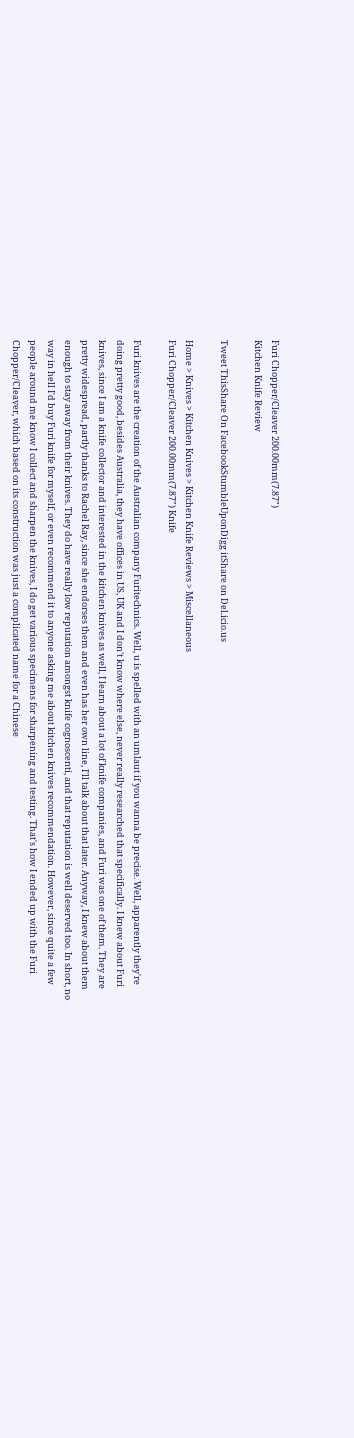Furi Chopper/Cleaver 200.00mm(7.87")
Kitchen Knife Review

Tweet ThisShare On FacebookStumbleUponDigg itShare on Del.icio.us

Home > Knives > Kitchen Knives > Kitchen Knife Reviews > Miscellaneous
Furi Chopper/Cleaver 200.00mm(7.87") Knife

Furi knives are the creation of the Australian company Furitechnics. Well, u is spelled with an umlaut if you wanna be precise. Well, apparently they're doing pretty good, besides Australia, they have offices in US, UK and I don't know where else, never really researched that specifically. I knew about Furi knives, since I am a knife collector and interested in the kitchen knives as well, I learn about a lot of knife companies, and Furi was one of them. They are pretty widespread, partly thanks to Rachel Ray, since she endorses them and even has her own line, I'll talk about that later. Anyway, I knew about them enough to stay away from their knives. They do have really low reputation amongst knife cognoscenti, and that reputation is well deserved too. In short, no way in hell I'd buy Furi knife for myself, or even recommend it to anyone asking me about kitchen knives recommendation. However, since quite a few people around me know I collect and sharpen the knives, I do get various specimens for sharpening and testing. That's how I ended up with the Furi Chopper/Cleaver, which based on its construction was just a complicated name for a Chinese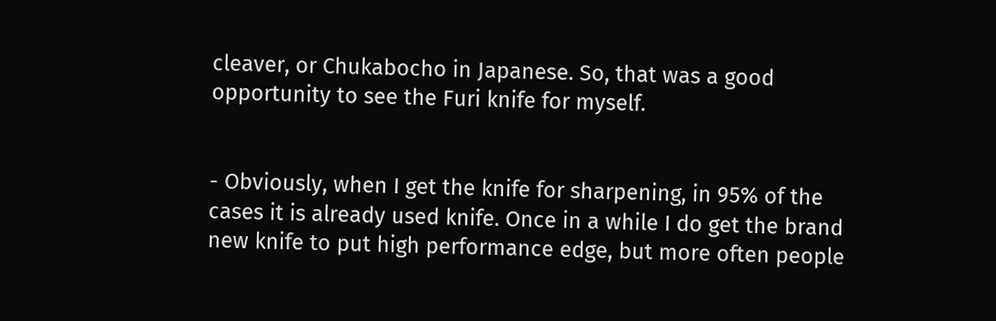cleaver, or Chukabocho in Japanese. So, that was a good opportunity to see the Furi knife for myself.


- Obviously, when I get the knife for sharpening, in 95% of the cases it is already used knife. Once in a while I do get the brand new knife to put high performance edge, but more often people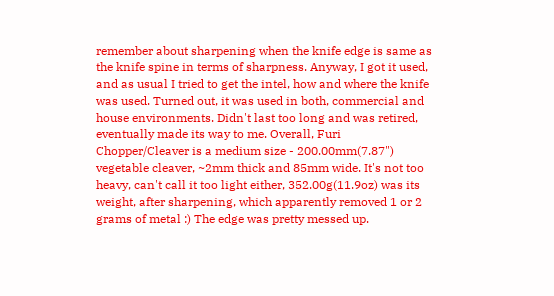remember about sharpening when the knife edge is same as the knife spine in terms of sharpness. Anyway, I got it used, and as usual I tried to get the intel, how and where the knife was used. Turned out, it was used in both, commercial and house environments. Didn't last too long and was retired, eventually made its way to me. Overall, Furi Chopper/Cleaver is a medium size - 200.00mm(7.87") vegetable cleaver, ~2mm thick and 85mm wide. It's not too heavy, can't call it too light either, 352.00g(11.9oz) was its weight, after sharpening, which apparently removed 1 or 2 grams of metal :) The edge was pretty messed up.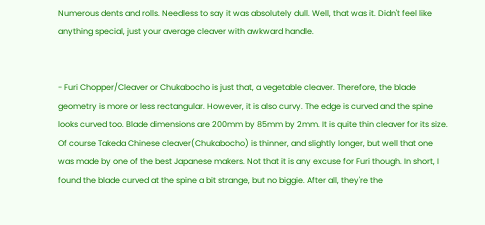Numerous dents and rolls. Needless to say it was absolutely dull. Well, that was it. Didn't feel like anything special, just your average cleaver with awkward handle.


- Furi Chopper/Cleaver or Chukabocho is just that, a vegetable cleaver. Therefore, the blade geometry is more or less rectangular. However, it is also curvy. The edge is curved and the spine looks curved too. Blade dimensions are 200mm by 85mm by 2mm. It is quite thin cleaver for its size. Of course Takeda Chinese cleaver(Chukabocho) is thinner, and slightly longer, but well that one was made by one of the best Japanese makers. Not that it is any excuse for Furi though. In short, I found the blade curved at the spine a bit strange, but no biggie. After all, they're the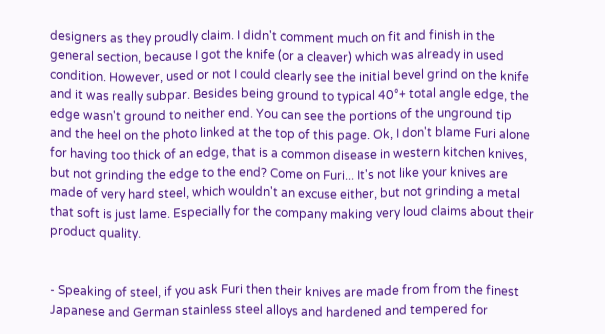designers as they proudly claim. I didn't comment much on fit and finish in the general section, because I got the knife (or a cleaver) which was already in used condition. However, used or not I could clearly see the initial bevel grind on the knife and it was really subpar. Besides being ground to typical 40°+ total angle edge, the edge wasn't ground to neither end. You can see the portions of the unground tip and the heel on the photo linked at the top of this page. Ok, I don't blame Furi alone for having too thick of an edge, that is a common disease in western kitchen knives, but not grinding the edge to the end? Come on Furi... It's not like your knives are made of very hard steel, which wouldn't an excuse either, but not grinding a metal that soft is just lame. Especially for the company making very loud claims about their product quality.


- Speaking of steel, if you ask Furi then their knives are made from from the finest Japanese and German stainless steel alloys and hardened and tempered for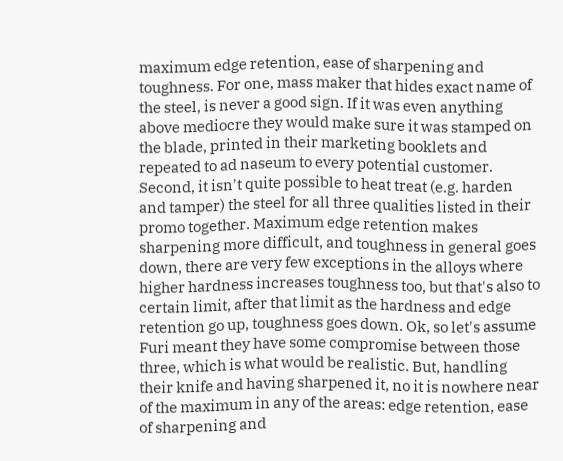maximum edge retention, ease of sharpening and toughness. For one, mass maker that hides exact name of the steel, is never a good sign. If it was even anything above mediocre they would make sure it was stamped on the blade, printed in their marketing booklets and repeated to ad naseum to every potential customer. Second, it isn't quite possible to heat treat (e.g. harden and tamper) the steel for all three qualities listed in their promo together. Maximum edge retention makes sharpening more difficult, and toughness in general goes down, there are very few exceptions in the alloys where higher hardness increases toughness too, but that's also to certain limit, after that limit as the hardness and edge retention go up, toughness goes down. Ok, so let's assume Furi meant they have some compromise between those three, which is what would be realistic. But, handling their knife and having sharpened it, no it is nowhere near of the maximum in any of the areas: edge retention, ease of sharpening and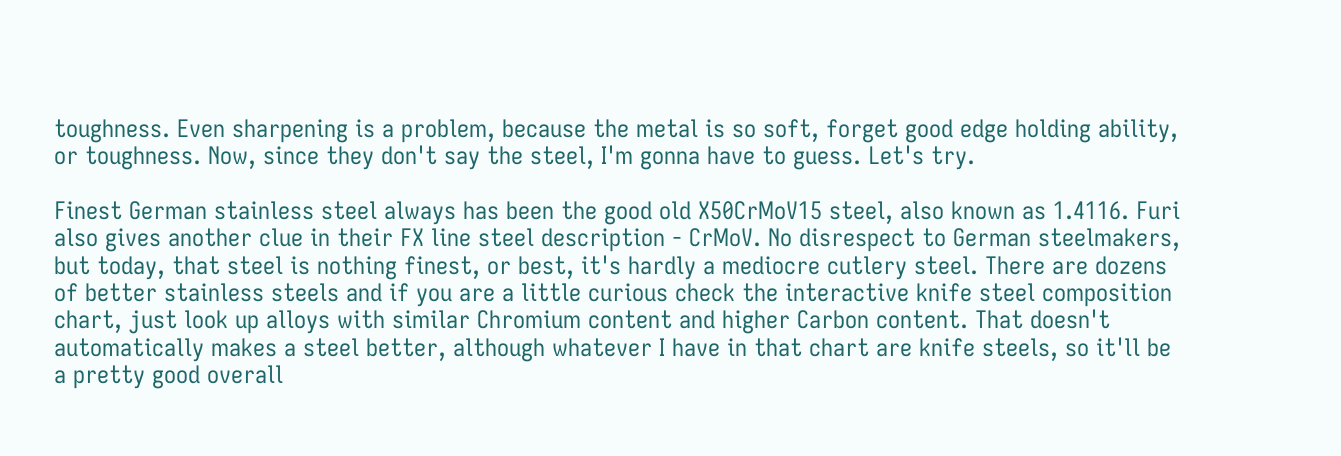toughness. Even sharpening is a problem, because the metal is so soft, forget good edge holding ability, or toughness. Now, since they don't say the steel, I'm gonna have to guess. Let's try.

Finest German stainless steel always has been the good old X50CrMoV15 steel, also known as 1.4116. Furi also gives another clue in their FX line steel description - CrMoV. No disrespect to German steelmakers, but today, that steel is nothing finest, or best, it's hardly a mediocre cutlery steel. There are dozens of better stainless steels and if you are a little curious check the interactive knife steel composition chart, just look up alloys with similar Chromium content and higher Carbon content. That doesn't automatically makes a steel better, although whatever I have in that chart are knife steels, so it'll be a pretty good overall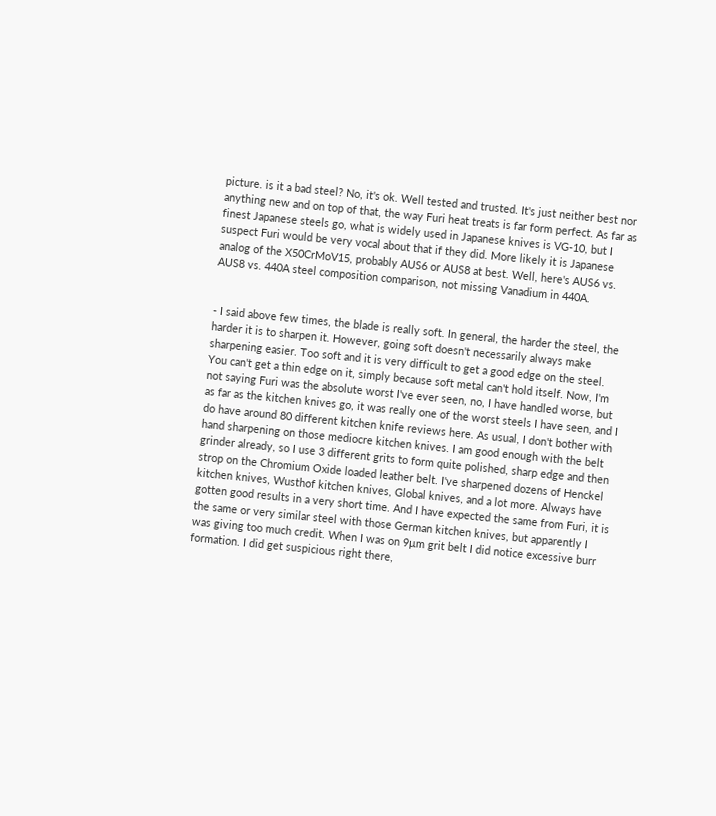picture. is it a bad steel? No, it's ok. Well tested and trusted. It's just neither best nor anything new and on top of that, the way Furi heat treats is far form perfect. As far as finest Japanese steels go, what is widely used in Japanese knives is VG-10, but I suspect Furi would be very vocal about that if they did. More likely it is Japanese analog of the X50CrMoV15, probably AUS6 or AUS8 at best. Well, here's AUS6 vs. AUS8 vs. 440A steel composition comparison, not missing Vanadium in 440A.


- I said above few times, the blade is really soft. In general, the harder the steel, the harder it is to sharpen it. However, going soft doesn't necessarily always make sharpening easier. Too soft and it is very difficult to get a good edge on the steel. You can't get a thin edge on it, simply because soft metal can't hold itself. Now, I'm not saying Furi was the absolute worst I've ever seen, no, I have handled worse, but as far as the kitchen knives go, it was really one of the worst steels I have seen, and I do have around 80 different kitchen knife reviews here. As usual, I don't bother with hand sharpening on those mediocre kitchen knives. I am good enough with the belt grinder already, so I use 3 different grits to form quite polished, sharp edge and then strop on the Chromium Oxide loaded leather belt. I've sharpened dozens of Henckel kitchen knives, Wusthof kitchen knives, Global knives, and a lot more. Always have gotten good results in a very short time. And I have expected the same from Furi, it is the same or very similar steel with those German kitchen knives, but apparently I was giving too much credit. When I was on 9µm grit belt I did notice excessive burr formation. I did get suspicious right there,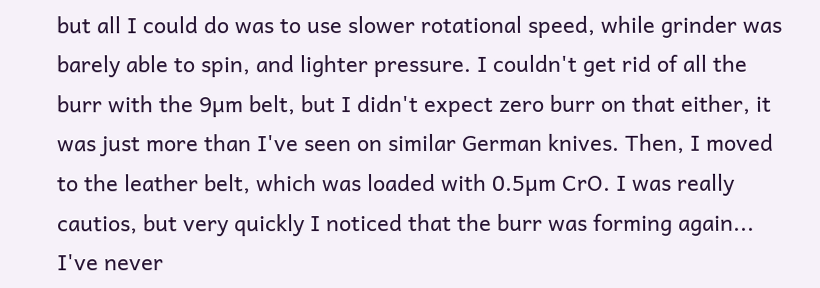but all I could do was to use slower rotational speed, while grinder was barely able to spin, and lighter pressure. I couldn't get rid of all the burr with the 9µm belt, but I didn't expect zero burr on that either, it was just more than I've seen on similar German knives. Then, I moved to the leather belt, which was loaded with 0.5µm CrO. I was really cautios, but very quickly I noticed that the burr was forming again... I've never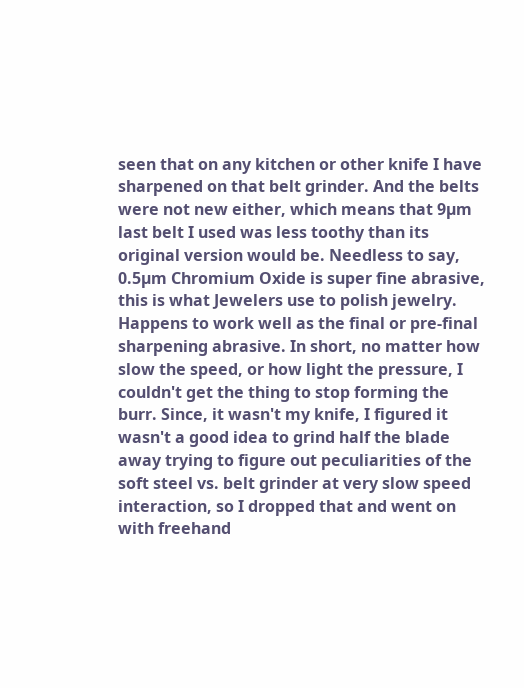seen that on any kitchen or other knife I have sharpened on that belt grinder. And the belts were not new either, which means that 9µm last belt I used was less toothy than its original version would be. Needless to say, 0.5µm Chromium Oxide is super fine abrasive, this is what Jewelers use to polish jewelry. Happens to work well as the final or pre-final sharpening abrasive. In short, no matter how slow the speed, or how light the pressure, I couldn't get the thing to stop forming the burr. Since, it wasn't my knife, I figured it wasn't a good idea to grind half the blade away trying to figure out peculiarities of the soft steel vs. belt grinder at very slow speed interaction, so I dropped that and went on with freehand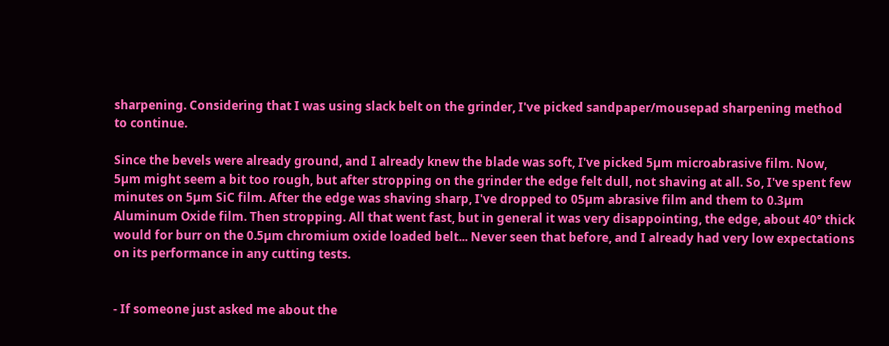sharpening. Considering that I was using slack belt on the grinder, I've picked sandpaper/mousepad sharpening method to continue.

Since the bevels were already ground, and I already knew the blade was soft, I've picked 5µm microabrasive film. Now, 5µm might seem a bit too rough, but after stropping on the grinder the edge felt dull, not shaving at all. So, I've spent few minutes on 5µm SiC film. After the edge was shaving sharp, I've dropped to 05µm abrasive film and them to 0.3µm Aluminum Oxide film. Then stropping. All that went fast, but in general it was very disappointing, the edge, about 40° thick would for burr on the 0.5µm chromium oxide loaded belt... Never seen that before, and I already had very low expectations on its performance in any cutting tests.


- If someone just asked me about the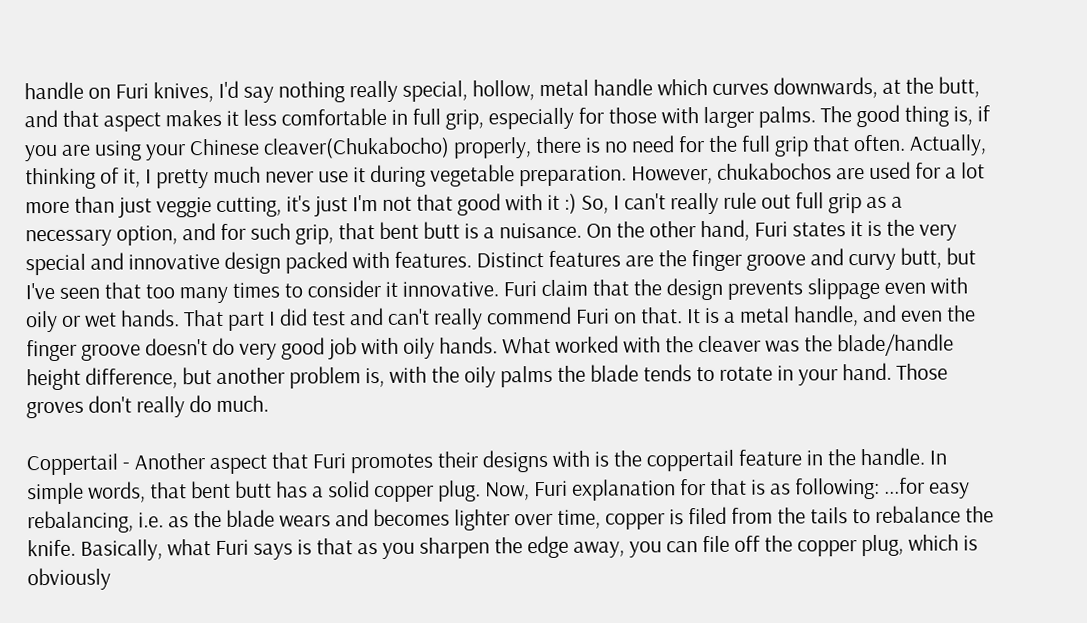handle on Furi knives, I'd say nothing really special, hollow, metal handle which curves downwards, at the butt, and that aspect makes it less comfortable in full grip, especially for those with larger palms. The good thing is, if you are using your Chinese cleaver(Chukabocho) properly, there is no need for the full grip that often. Actually, thinking of it, I pretty much never use it during vegetable preparation. However, chukabochos are used for a lot more than just veggie cutting, it's just I'm not that good with it :) So, I can't really rule out full grip as a necessary option, and for such grip, that bent butt is a nuisance. On the other hand, Furi states it is the very special and innovative design packed with features. Distinct features are the finger groove and curvy butt, but I've seen that too many times to consider it innovative. Furi claim that the design prevents slippage even with oily or wet hands. That part I did test and can't really commend Furi on that. It is a metal handle, and even the finger groove doesn't do very good job with oily hands. What worked with the cleaver was the blade/handle height difference, but another problem is, with the oily palms the blade tends to rotate in your hand. Those groves don't really do much.

Coppertail - Another aspect that Furi promotes their designs with is the coppertail feature in the handle. In simple words, that bent butt has a solid copper plug. Now, Furi explanation for that is as following: ...for easy rebalancing, i.e. as the blade wears and becomes lighter over time, copper is filed from the tails to rebalance the knife. Basically, what Furi says is that as you sharpen the edge away, you can file off the copper plug, which is obviously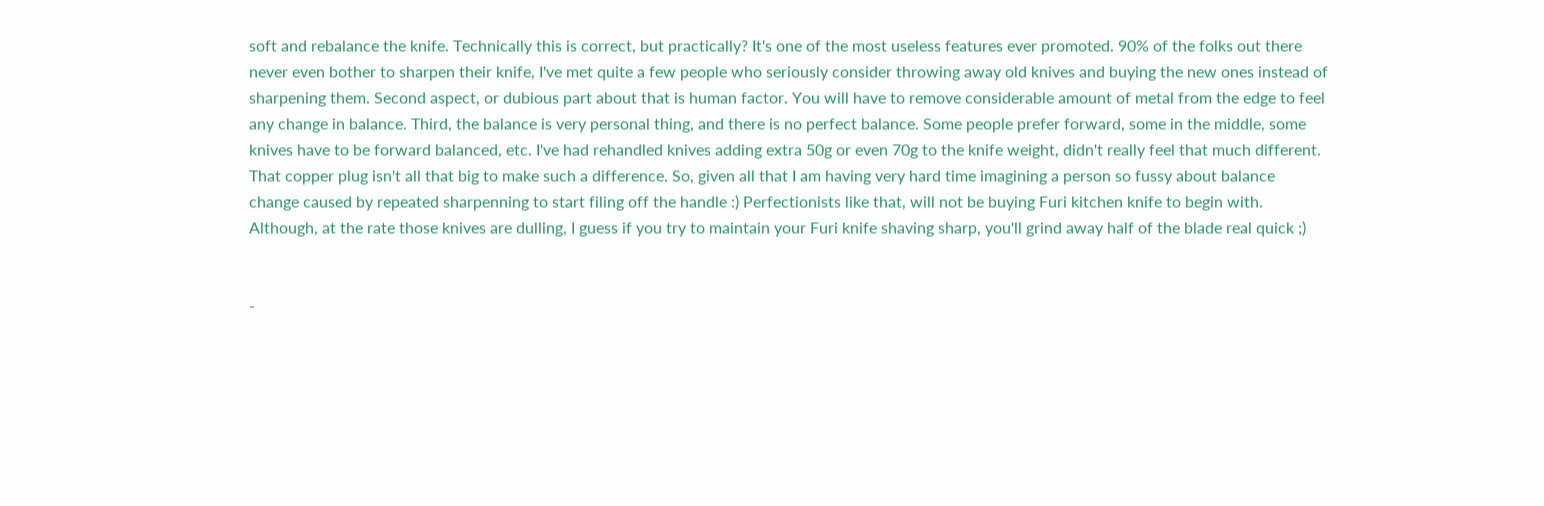soft and rebalance the knife. Technically this is correct, but practically? It's one of the most useless features ever promoted. 90% of the folks out there never even bother to sharpen their knife, I've met quite a few people who seriously consider throwing away old knives and buying the new ones instead of sharpening them. Second aspect, or dubious part about that is human factor. You will have to remove considerable amount of metal from the edge to feel any change in balance. Third, the balance is very personal thing, and there is no perfect balance. Some people prefer forward, some in the middle, some knives have to be forward balanced, etc. I've had rehandled knives adding extra 50g or even 70g to the knife weight, didn't really feel that much different. That copper plug isn't all that big to make such a difference. So, given all that I am having very hard time imagining a person so fussy about balance change caused by repeated sharpenning to start filing off the handle :) Perfectionists like that, will not be buying Furi kitchen knife to begin with. Although, at the rate those knives are dulling, I guess if you try to maintain your Furi knife shaving sharp, you'll grind away half of the blade real quick ;)


-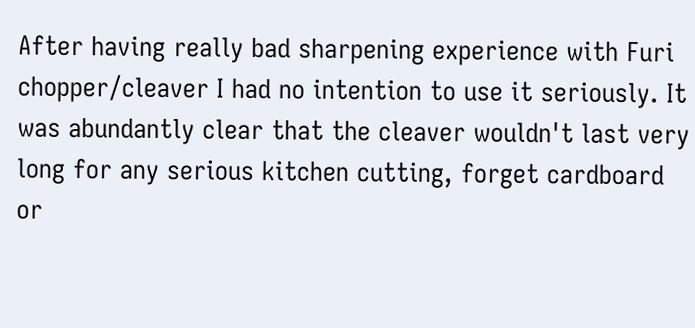After having really bad sharpening experience with Furi chopper/cleaver I had no intention to use it seriously. It was abundantly clear that the cleaver wouldn't last very long for any serious kitchen cutting, forget cardboard or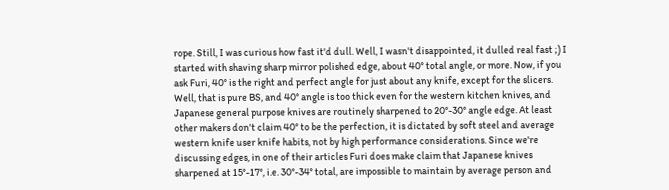rope. Still, I was curious how fast it'd dull. Well, I wasn't disappointed, it dulled real fast ;) I started with shaving sharp mirror polished edge, about 40° total angle, or more. Now, if you ask Furi, 40° is the right and perfect angle for just about any knife, except for the slicers. Well, that is pure BS, and 40° angle is too thick even for the western kitchen knives, and Japanese general purpose knives are routinely sharpened to 20°-30° angle edge. At least other makers don't claim 40° to be the perfection, it is dictated by soft steel and average western knife user knife habits, not by high performance considerations. Since we're discussing edges, in one of their articles Furi does make claim that Japanese knives sharpened at 15°-17°, i.e. 30°-34° total, are impossible to maintain by average person and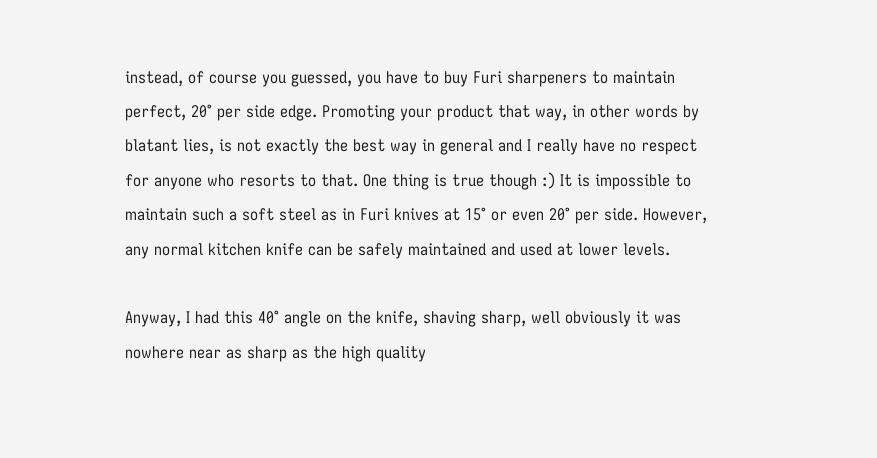instead, of course you guessed, you have to buy Furi sharpeners to maintain perfect, 20° per side edge. Promoting your product that way, in other words by blatant lies, is not exactly the best way in general and I really have no respect for anyone who resorts to that. One thing is true though :) It is impossible to maintain such a soft steel as in Furi knives at 15° or even 20° per side. However, any normal kitchen knife can be safely maintained and used at lower levels.

Anyway, I had this 40° angle on the knife, shaving sharp, well obviously it was nowhere near as sharp as the high quality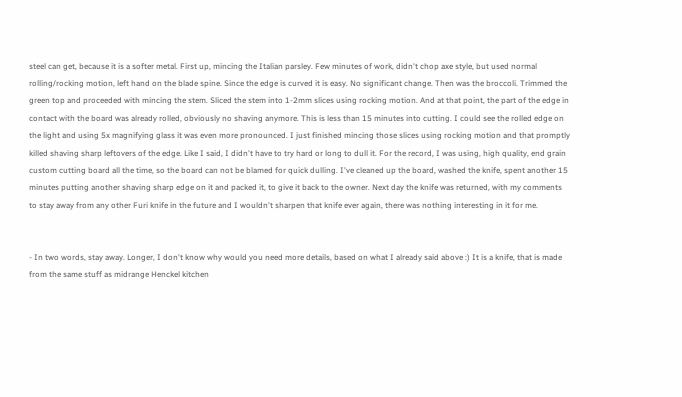steel can get, because it is a softer metal. First up, mincing the Italian parsley. Few minutes of work, didn't chop axe style, but used normal rolling/rocking motion, left hand on the blade spine. Since the edge is curved it is easy. No significant change. Then was the broccoli. Trimmed the green top and proceeded with mincing the stem. Sliced the stem into 1-2mm slices using rocking motion. And at that point, the part of the edge in contact with the board was already rolled, obviously no shaving anymore. This is less than 15 minutes into cutting. I could see the rolled edge on the light and using 5x magnifying glass it was even more pronounced. I just finished mincing those slices using rocking motion and that promptly killed shaving sharp leftovers of the edge. Like I said, I didn't have to try hard or long to dull it. For the record, I was using, high quality, end grain custom cutting board all the time, so the board can not be blamed for quick dulling. I've cleaned up the board, washed the knife, spent another 15 minutes putting another shaving sharp edge on it and packed it, to give it back to the owner. Next day the knife was returned, with my comments to stay away from any other Furi knife in the future and I wouldn't sharpen that knife ever again, there was nothing interesting in it for me.


- In two words, stay away. Longer, I don't know why would you need more details, based on what I already said above :) It is a knife, that is made from the same stuff as midrange Henckel kitchen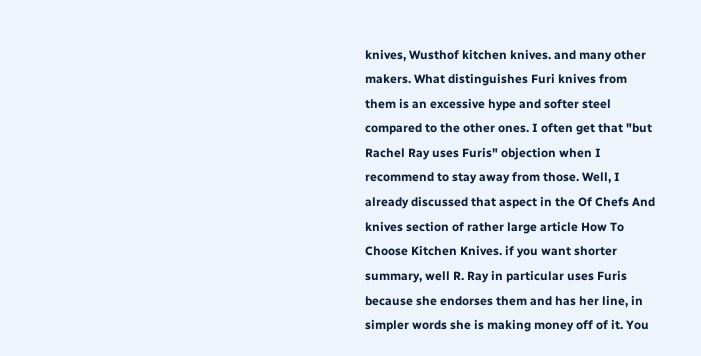knives, Wusthof kitchen knives. and many other makers. What distinguishes Furi knives from them is an excessive hype and softer steel compared to the other ones. I often get that "but Rachel Ray uses Furis" objection when I recommend to stay away from those. Well, I already discussed that aspect in the Of Chefs And knives section of rather large article How To Choose Kitchen Knives. if you want shorter summary, well R. Ray in particular uses Furis because she endorses them and has her line, in simpler words she is making money off of it. You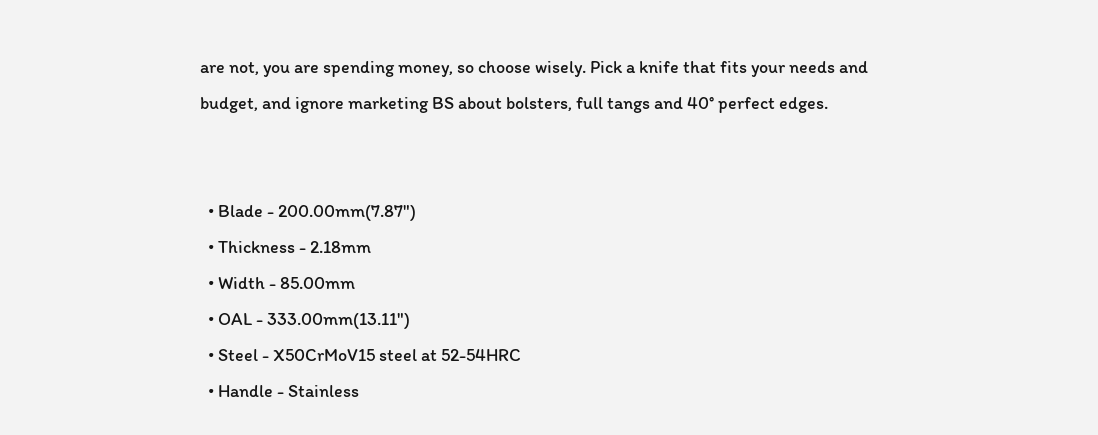are not, you are spending money, so choose wisely. Pick a knife that fits your needs and budget, and ignore marketing BS about bolsters, full tangs and 40° perfect edges.


  • Blade - 200.00mm(7.87")
  • Thickness - 2.18mm
  • Width - 85.00mm
  • OAL - 333.00mm(13.11")
  • Steel - X50CrMoV15 steel at 52-54HRC
  • Handle - Stainless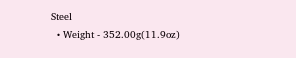Steel
  • Weight - 352.00g(11.9oz)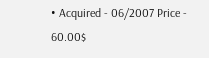• Acquired - 06/2007 Price - 60.00$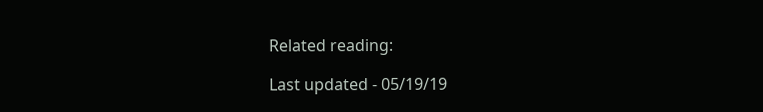Related reading:

Last updated - 05/19/19